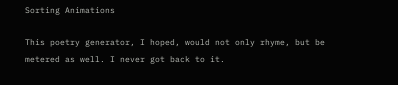Sorting Animations

This poetry generator, I hoped, would not only rhyme, but be metered as well. I never got back to it.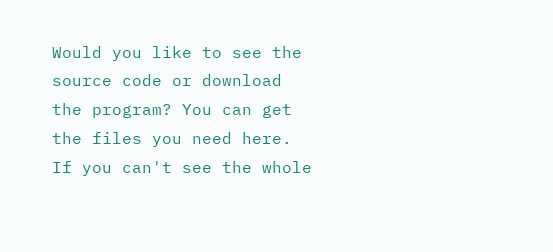Would you like to see the source code or download the program? You can get the files you need here. If you can't see the whole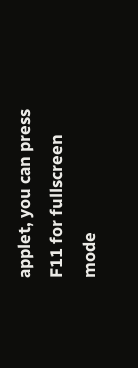applet, you can press F11 for fullscreen mode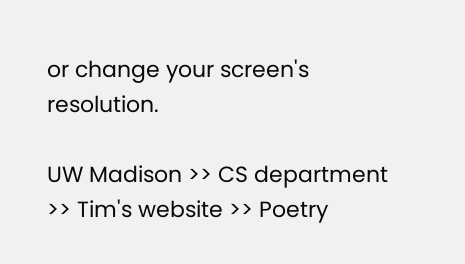or change your screen's resolution.

UW Madison >> CS department >> Tim's website >> Poetry